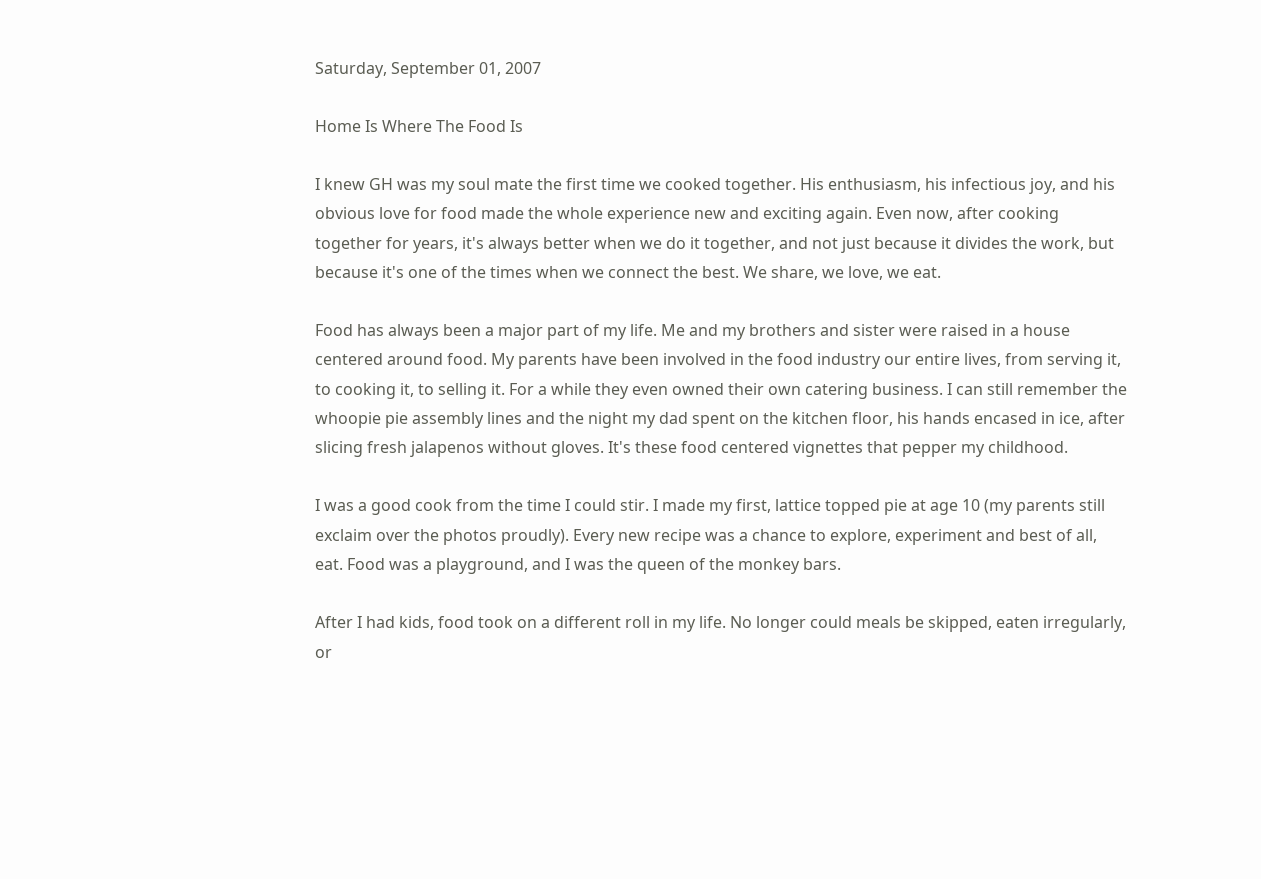Saturday, September 01, 2007

Home Is Where The Food Is

I knew GH was my soul mate the first time we cooked together. His enthusiasm, his infectious joy, and his obvious love for food made the whole experience new and exciting again. Even now, after cooking together for years, it's always better when we do it together, and not just because it divides the work, but because it's one of the times when we connect the best. We share, we love, we eat.

Food has always been a major part of my life. Me and my brothers and sister were raised in a house centered around food. My parents have been involved in the food industry our entire lives, from serving it, to cooking it, to selling it. For a while they even owned their own catering business. I can still remember the whoopie pie assembly lines and the night my dad spent on the kitchen floor, his hands encased in ice, after slicing fresh jalapenos without gloves. It's these food centered vignettes that pepper my childhood.

I was a good cook from the time I could stir. I made my first, lattice topped pie at age 10 (my parents still exclaim over the photos proudly). Every new recipe was a chance to explore, experiment and best of all, eat. Food was a playground, and I was the queen of the monkey bars.

After I had kids, food took on a different roll in my life. No longer could meals be skipped, eaten irregularly, or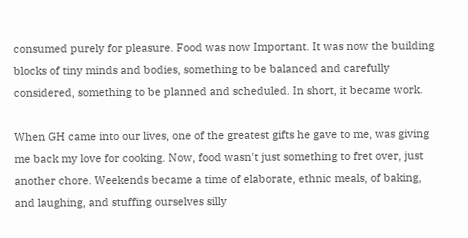consumed purely for pleasure. Food was now Important. It was now the building blocks of tiny minds and bodies, something to be balanced and carefully considered, something to be planned and scheduled. In short, it became work.

When GH came into our lives, one of the greatest gifts he gave to me, was giving me back my love for cooking. Now, food wasn't just something to fret over, just another chore. Weekends became a time of elaborate, ethnic meals, of baking, and laughing, and stuffing ourselves silly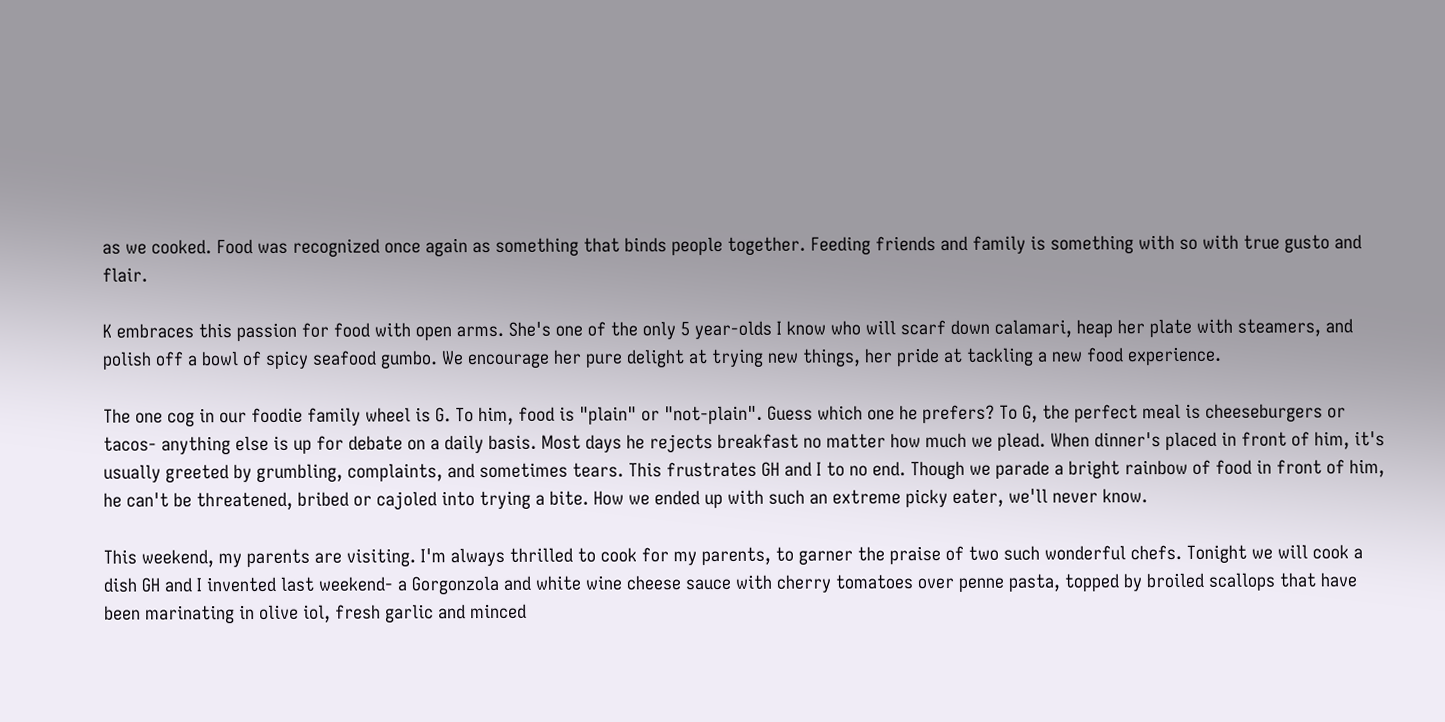as we cooked. Food was recognized once again as something that binds people together. Feeding friends and family is something with so with true gusto and flair.

K embraces this passion for food with open arms. She's one of the only 5 year-olds I know who will scarf down calamari, heap her plate with steamers, and polish off a bowl of spicy seafood gumbo. We encourage her pure delight at trying new things, her pride at tackling a new food experience.

The one cog in our foodie family wheel is G. To him, food is "plain" or "not-plain". Guess which one he prefers? To G, the perfect meal is cheeseburgers or tacos- anything else is up for debate on a daily basis. Most days he rejects breakfast no matter how much we plead. When dinner's placed in front of him, it's usually greeted by grumbling, complaints, and sometimes tears. This frustrates GH and I to no end. Though we parade a bright rainbow of food in front of him, he can't be threatened, bribed or cajoled into trying a bite. How we ended up with such an extreme picky eater, we'll never know.

This weekend, my parents are visiting. I'm always thrilled to cook for my parents, to garner the praise of two such wonderful chefs. Tonight we will cook a dish GH and I invented last weekend- a Gorgonzola and white wine cheese sauce with cherry tomatoes over penne pasta, topped by broiled scallops that have been marinating in olive iol, fresh garlic and minced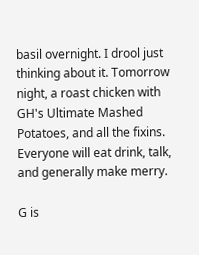basil overnight. I drool just thinking about it. Tomorrow night, a roast chicken with GH's Ultimate Mashed Potatoes, and all the fixins. Everyone will eat drink, talk, and generally make merry.

G is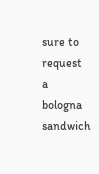sure to request a bologna sandwich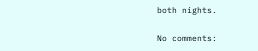both nights.

No comments: